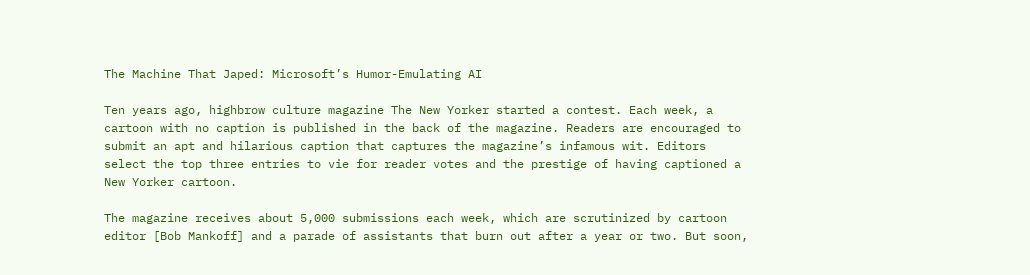The Machine That Japed: Microsoft’s Humor-Emulating AI

Ten years ago, highbrow culture magazine The New Yorker started a contest. Each week, a cartoon with no caption is published in the back of the magazine. Readers are encouraged to submit an apt and hilarious caption that captures the magazine’s infamous wit. Editors select the top three entries to vie for reader votes and the prestige of having captioned a New Yorker cartoon.

The magazine receives about 5,000 submissions each week, which are scrutinized by cartoon editor [Bob Mankoff] and a parade of assistants that burn out after a year or two. But soon,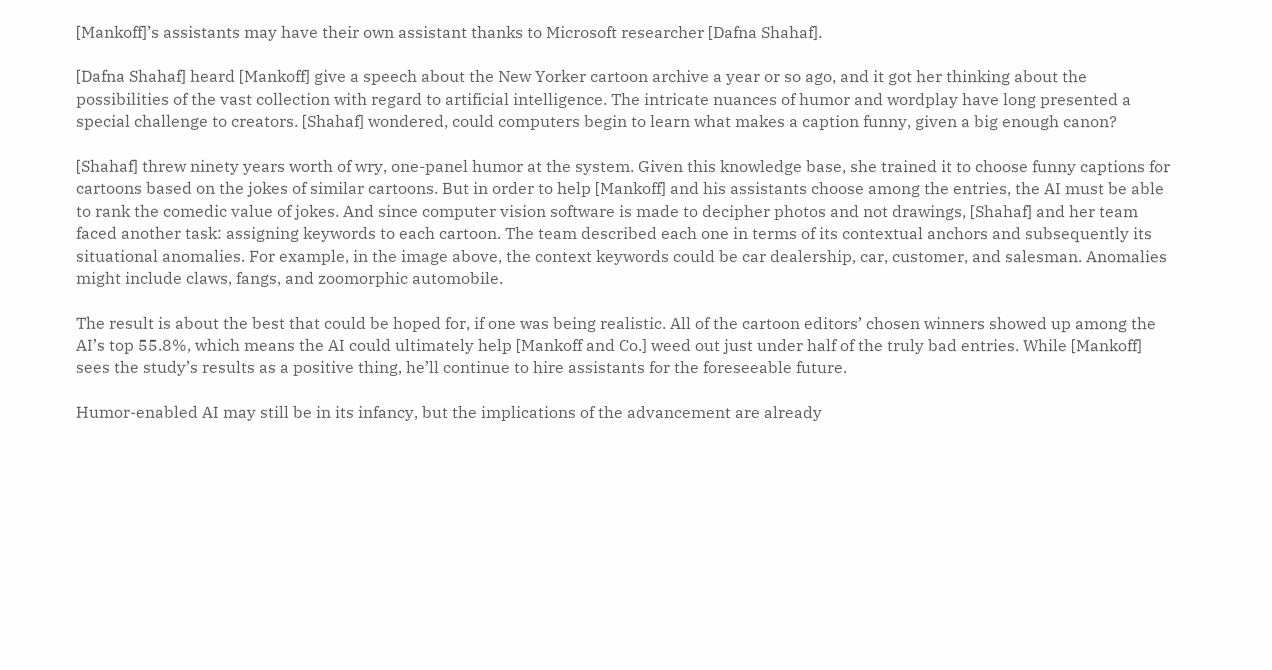[Mankoff]’s assistants may have their own assistant thanks to Microsoft researcher [Dafna Shahaf].

[Dafna Shahaf] heard [Mankoff] give a speech about the New Yorker cartoon archive a year or so ago, and it got her thinking about the possibilities of the vast collection with regard to artificial intelligence. The intricate nuances of humor and wordplay have long presented a special challenge to creators. [Shahaf] wondered, could computers begin to learn what makes a caption funny, given a big enough canon?

[Shahaf] threw ninety years worth of wry, one-panel humor at the system. Given this knowledge base, she trained it to choose funny captions for cartoons based on the jokes of similar cartoons. But in order to help [Mankoff] and his assistants choose among the entries, the AI must be able to rank the comedic value of jokes. And since computer vision software is made to decipher photos and not drawings, [Shahaf] and her team faced another task: assigning keywords to each cartoon. The team described each one in terms of its contextual anchors and subsequently its situational anomalies. For example, in the image above, the context keywords could be car dealership, car, customer, and salesman. Anomalies might include claws, fangs, and zoomorphic automobile.

The result is about the best that could be hoped for, if one was being realistic. All of the cartoon editors’ chosen winners showed up among the AI’s top 55.8%, which means the AI could ultimately help [Mankoff and Co.] weed out just under half of the truly bad entries. While [Mankoff] sees the study’s results as a positive thing, he’ll continue to hire assistants for the foreseeable future.

Humor-enabled AI may still be in its infancy, but the implications of the advancement are already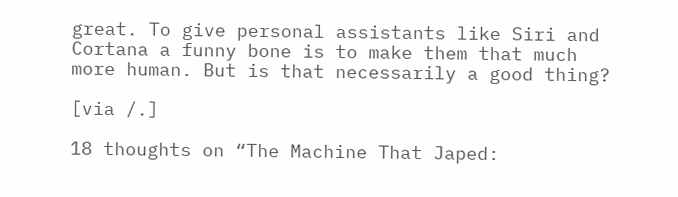great. To give personal assistants like Siri and Cortana a funny bone is to make them that much more human. But is that necessarily a good thing?

[via /.]

18 thoughts on “The Machine That Japed: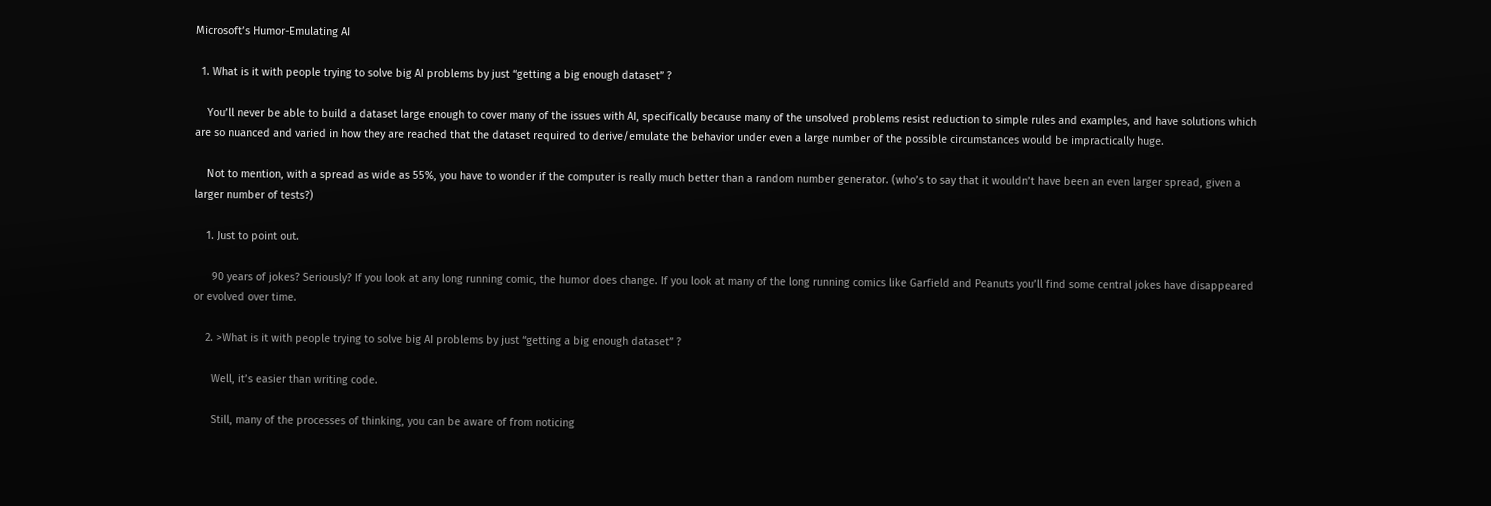Microsoft’s Humor-Emulating AI

  1. What is it with people trying to solve big AI problems by just “getting a big enough dataset” ?

    You’ll never be able to build a dataset large enough to cover many of the issues with AI, specifically because many of the unsolved problems resist reduction to simple rules and examples, and have solutions which are so nuanced and varied in how they are reached that the dataset required to derive/emulate the behavior under even a large number of the possible circumstances would be impractically huge.

    Not to mention, with a spread as wide as 55%, you have to wonder if the computer is really much better than a random number generator. (who’s to say that it wouldn’t have been an even larger spread, given a larger number of tests?)

    1. Just to point out.

      90 years of jokes? Seriously? If you look at any long running comic, the humor does change. If you look at many of the long running comics like Garfield and Peanuts you’ll find some central jokes have disappeared or evolved over time.

    2. >What is it with people trying to solve big AI problems by just “getting a big enough dataset” ?

      Well, it’s easier than writing code.

      Still, many of the processes of thinking, you can be aware of from noticing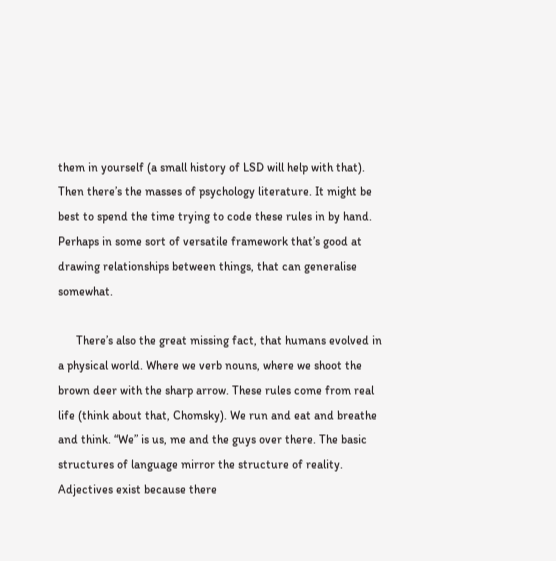them in yourself (a small history of LSD will help with that). Then there’s the masses of psychology literature. It might be best to spend the time trying to code these rules in by hand. Perhaps in some sort of versatile framework that’s good at drawing relationships between things, that can generalise somewhat.

      There’s also the great missing fact, that humans evolved in a physical world. Where we verb nouns, where we shoot the brown deer with the sharp arrow. These rules come from real life (think about that, Chomsky). We run and eat and breathe and think. “We” is us, me and the guys over there. The basic structures of language mirror the structure of reality. Adjectives exist because there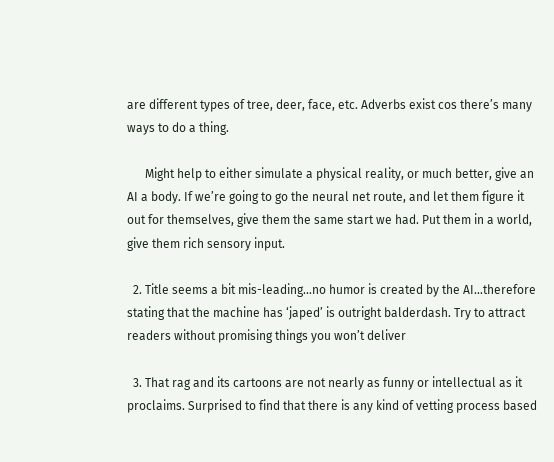are different types of tree, deer, face, etc. Adverbs exist cos there’s many ways to do a thing.

      Might help to either simulate a physical reality, or much better, give an AI a body. If we’re going to go the neural net route, and let them figure it out for themselves, give them the same start we had. Put them in a world, give them rich sensory input.

  2. Title seems a bit mis-leading…no humor is created by the AI…therefore stating that the machine has ‘japed’ is outright balderdash. Try to attract readers without promising things you won’t deliver

  3. That rag and its cartoons are not nearly as funny or intellectual as it proclaims. Surprised to find that there is any kind of vetting process based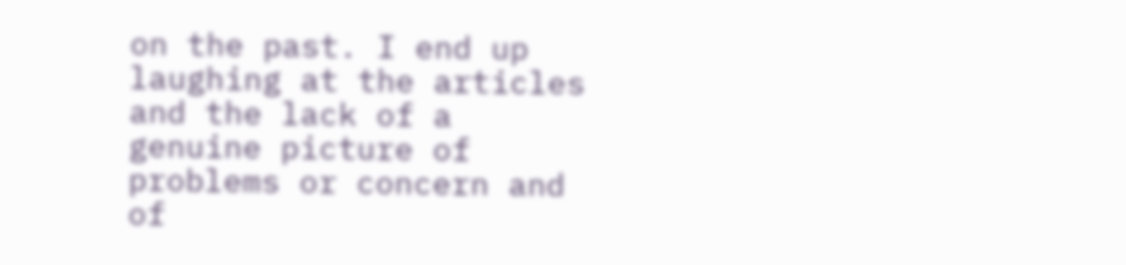on the past. I end up laughing at the articles and the lack of a genuine picture of problems or concern and of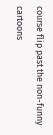course flip past the non-funny cartoons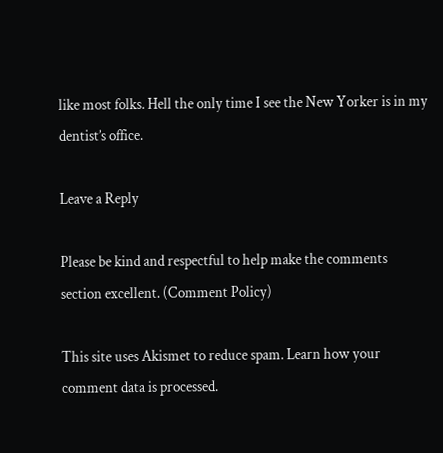like most folks. Hell the only time I see the New Yorker is in my dentist’s office.

Leave a Reply

Please be kind and respectful to help make the comments section excellent. (Comment Policy)

This site uses Akismet to reduce spam. Learn how your comment data is processed.